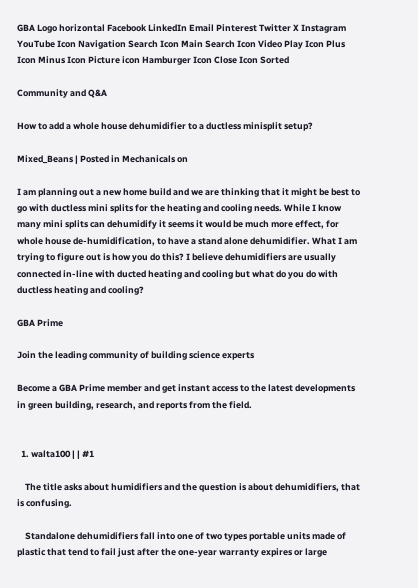GBA Logo horizontal Facebook LinkedIn Email Pinterest Twitter X Instagram YouTube Icon Navigation Search Icon Main Search Icon Video Play Icon Plus Icon Minus Icon Picture icon Hamburger Icon Close Icon Sorted

Community and Q&A

How to add a whole house dehumidifier to a ductless minisplit setup?

Mixed_Beans | Posted in Mechanicals on

I am planning out a new home build and we are thinking that it might be best to go with ductless mini splits for the heating and cooling needs. While I know many mini splits can dehumidify it seems it would be much more effect, for whole house de-humidification, to have a stand alone dehumidifier. What I am trying to figure out is how you do this? I believe dehumidifiers are usually connected in-line with ducted heating and cooling but what do you do with ductless heating and cooling?

GBA Prime

Join the leading community of building science experts

Become a GBA Prime member and get instant access to the latest developments in green building, research, and reports from the field.


  1. walta100 | | #1

    The title asks about humidifiers and the question is about dehumidifiers, that is confusing.

    Standalone dehumidifiers fall into one of two types portable units made of plastic that tend to fail just after the one-year warranty expires or large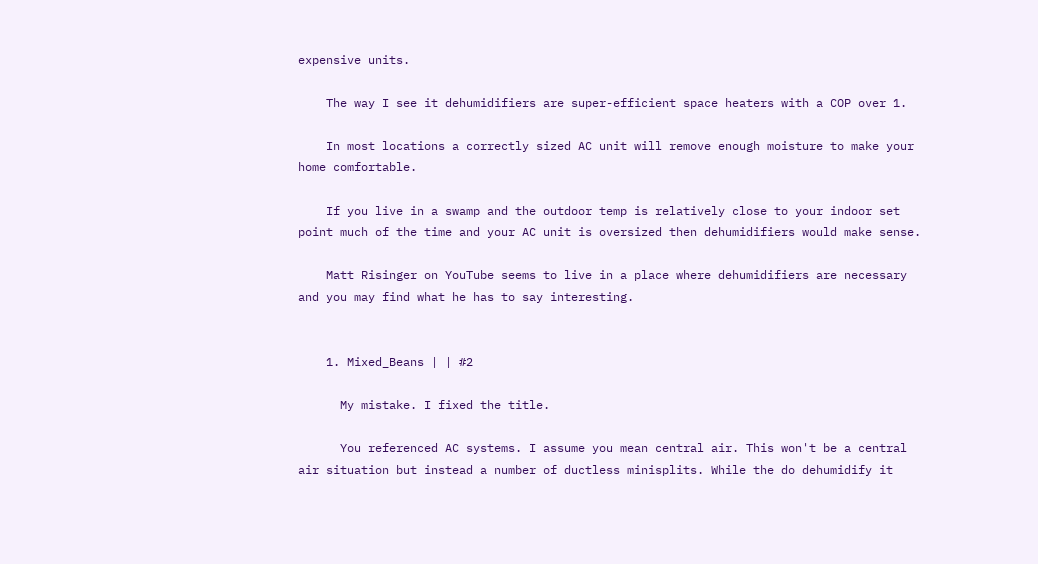expensive units.

    The way I see it dehumidifiers are super-efficient space heaters with a COP over 1.

    In most locations a correctly sized AC unit will remove enough moisture to make your home comfortable.

    If you live in a swamp and the outdoor temp is relatively close to your indoor set point much of the time and your AC unit is oversized then dehumidifiers would make sense.

    Matt Risinger on YouTube seems to live in a place where dehumidifiers are necessary and you may find what he has to say interesting.


    1. Mixed_Beans | | #2

      My mistake. I fixed the title.

      You referenced AC systems. I assume you mean central air. This won't be a central air situation but instead a number of ductless minisplits. While the do dehumidify it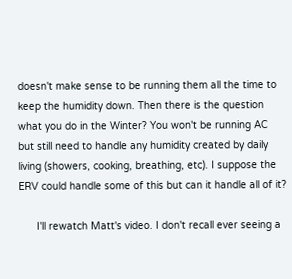doesn't make sense to be running them all the time to keep the humidity down. Then there is the question what you do in the Winter? You won't be running AC but still need to handle any humidity created by daily living (showers, cooking, breathing, etc). I suppose the ERV could handle some of this but can it handle all of it?

      I'll rewatch Matt's video. I don't recall ever seeing a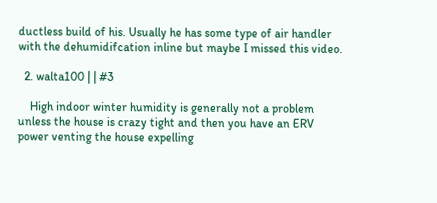ductless build of his. Usually he has some type of air handler with the dehumidifcation inline but maybe I missed this video.

  2. walta100 | | #3

    High indoor winter humidity is generally not a problem unless the house is crazy tight and then you have an ERV power venting the house expelling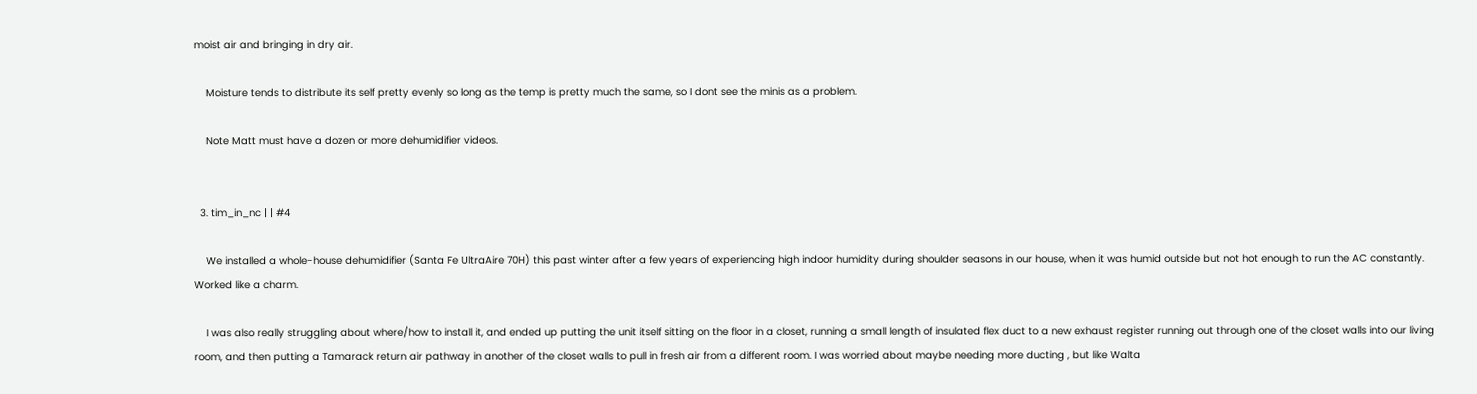moist air and bringing in dry air.

    Moisture tends to distribute its self pretty evenly so long as the temp is pretty much the same, so I dont see the minis as a problem.

    Note Matt must have a dozen or more dehumidifier videos.


  3. tim_in_nc | | #4

    We installed a whole-house dehumidifier (Santa Fe UltraAire 70H) this past winter after a few years of experiencing high indoor humidity during shoulder seasons in our house, when it was humid outside but not hot enough to run the AC constantly. Worked like a charm.

    I was also really struggling about where/how to install it, and ended up putting the unit itself sitting on the floor in a closet, running a small length of insulated flex duct to a new exhaust register running out through one of the closet walls into our living room, and then putting a Tamarack return air pathway in another of the closet walls to pull in fresh air from a different room. I was worried about maybe needing more ducting , but like Walta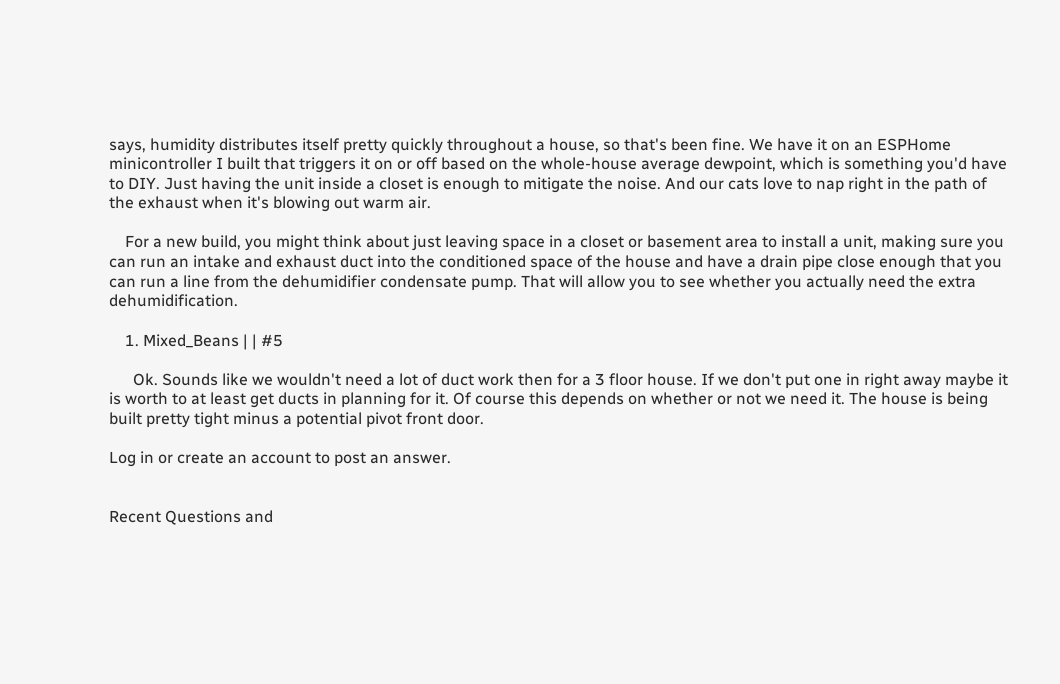says, humidity distributes itself pretty quickly throughout a house, so that's been fine. We have it on an ESPHome minicontroller I built that triggers it on or off based on the whole-house average dewpoint, which is something you'd have to DIY. Just having the unit inside a closet is enough to mitigate the noise. And our cats love to nap right in the path of the exhaust when it's blowing out warm air.

    For a new build, you might think about just leaving space in a closet or basement area to install a unit, making sure you can run an intake and exhaust duct into the conditioned space of the house and have a drain pipe close enough that you can run a line from the dehumidifier condensate pump. That will allow you to see whether you actually need the extra dehumidification.

    1. Mixed_Beans | | #5

      Ok. Sounds like we wouldn't need a lot of duct work then for a 3 floor house. If we don't put one in right away maybe it is worth to at least get ducts in planning for it. Of course this depends on whether or not we need it. The house is being built pretty tight minus a potential pivot front door.

Log in or create an account to post an answer.


Recent Questions and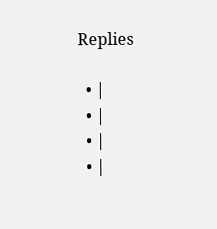Replies

  • |
  • |
  • |
  • |